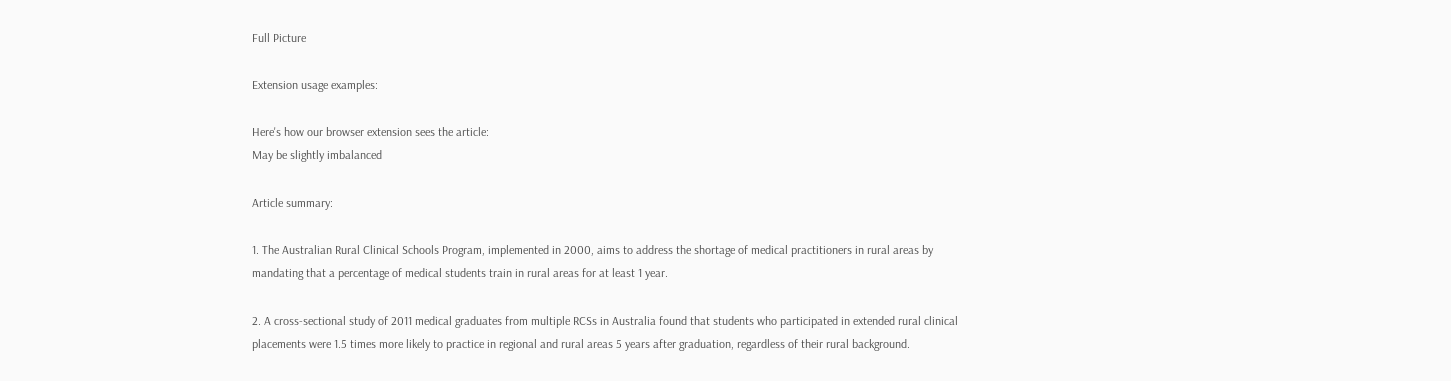Full Picture

Extension usage examples:

Here's how our browser extension sees the article:
May be slightly imbalanced

Article summary:

1. The Australian Rural Clinical Schools Program, implemented in 2000, aims to address the shortage of medical practitioners in rural areas by mandating that a percentage of medical students train in rural areas for at least 1 year.

2. A cross-sectional study of 2011 medical graduates from multiple RCSs in Australia found that students who participated in extended rural clinical placements were 1.5 times more likely to practice in regional and rural areas 5 years after graduation, regardless of their rural background.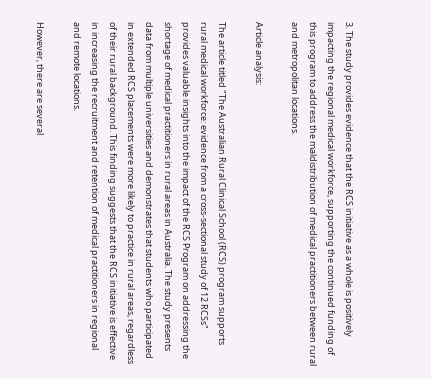3. The study provides evidence that the RCS initiative as a whole is positively impacting the regional medical workforce, supporting the continued funding of this program to address the maldistribution of medical practitioners between rural and metropolitan locations.

Article analysis:

The article titled "The Australian Rural Clinical School (RCS) program supports rural medical workforce: evidence from a cross-sectional study of 12 RCSs" provides valuable insights into the impact of the RCS Program on addressing the shortage of medical practitioners in rural areas in Australia. The study presents data from multiple universities and demonstrates that students who participated in extended RCS placements were more likely to practice in rural areas, regardless of their rural background. This finding suggests that the RCS initiative is effective in increasing the recruitment and retention of medical practitioners in regional and remote locations.

However, there are several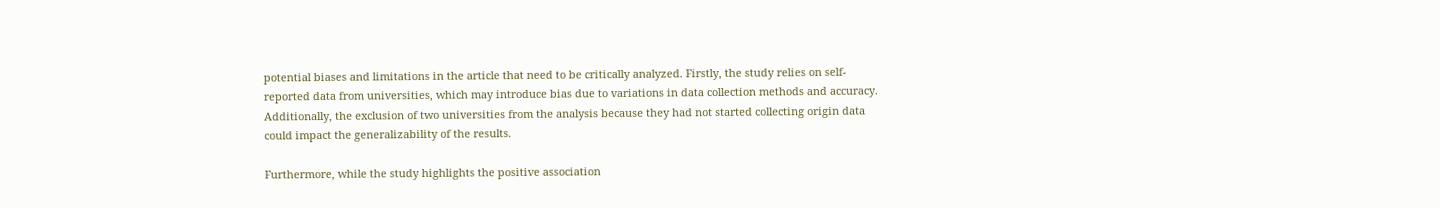potential biases and limitations in the article that need to be critically analyzed. Firstly, the study relies on self-reported data from universities, which may introduce bias due to variations in data collection methods and accuracy. Additionally, the exclusion of two universities from the analysis because they had not started collecting origin data could impact the generalizability of the results.

Furthermore, while the study highlights the positive association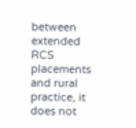between extended RCS placements and rural practice, it does not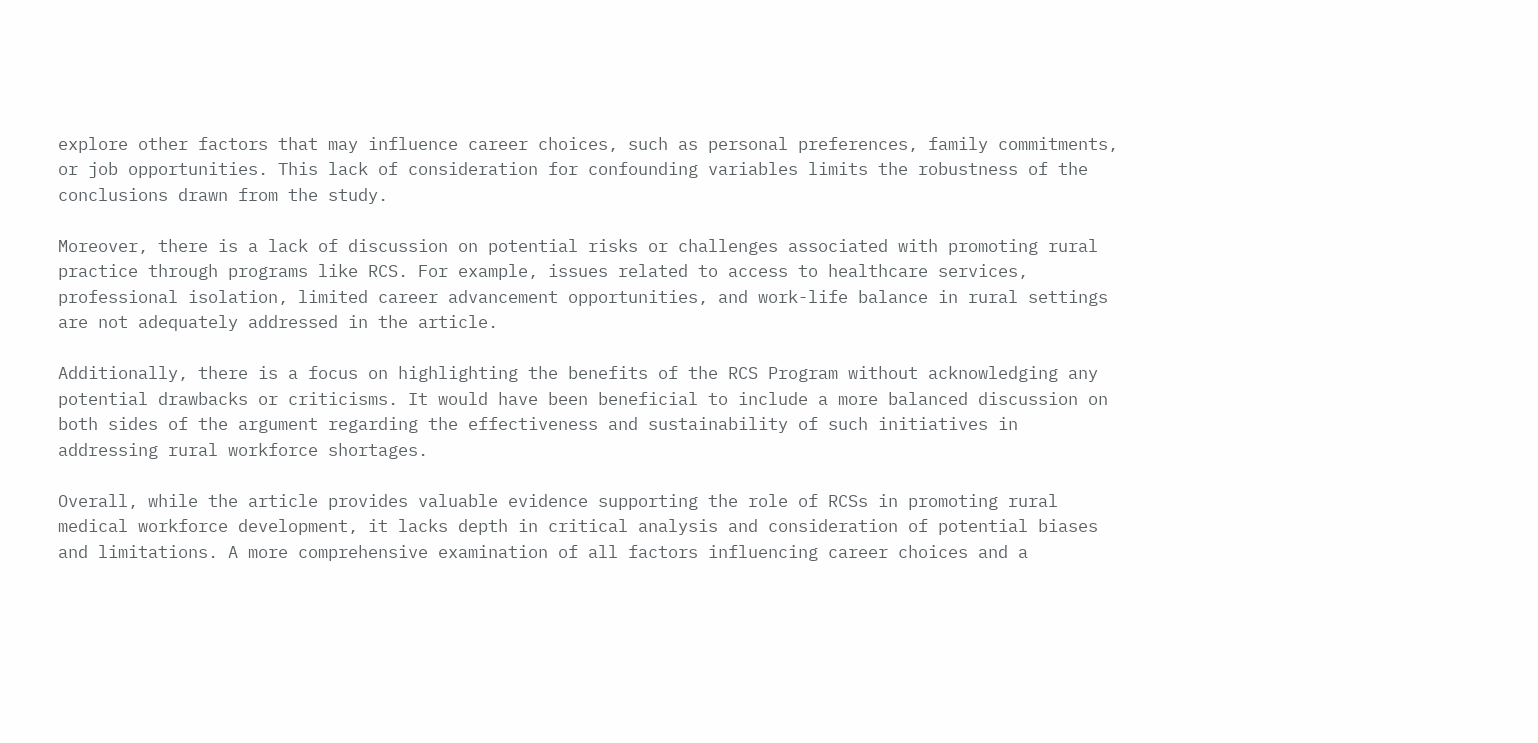explore other factors that may influence career choices, such as personal preferences, family commitments, or job opportunities. This lack of consideration for confounding variables limits the robustness of the conclusions drawn from the study.

Moreover, there is a lack of discussion on potential risks or challenges associated with promoting rural practice through programs like RCS. For example, issues related to access to healthcare services, professional isolation, limited career advancement opportunities, and work-life balance in rural settings are not adequately addressed in the article.

Additionally, there is a focus on highlighting the benefits of the RCS Program without acknowledging any potential drawbacks or criticisms. It would have been beneficial to include a more balanced discussion on both sides of the argument regarding the effectiveness and sustainability of such initiatives in addressing rural workforce shortages.

Overall, while the article provides valuable evidence supporting the role of RCSs in promoting rural medical workforce development, it lacks depth in critical analysis and consideration of potential biases and limitations. A more comprehensive examination of all factors influencing career choices and a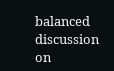balanced discussion on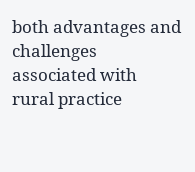both advantages and challenges associated with rural practice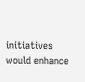initiatives would enhance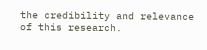the credibility and relevance of this research.